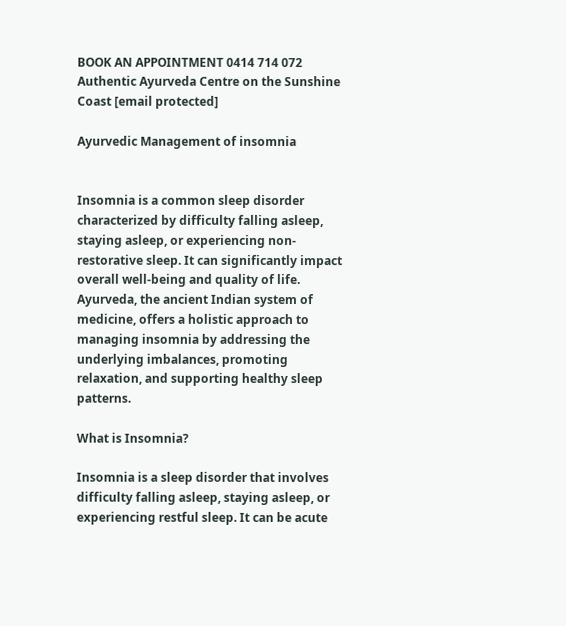BOOK AN APPOINTMENT 0414 714 072 Authentic Ayurveda Centre on the Sunshine Coast [email protected]

Ayurvedic Management of insomnia


Insomnia is a common sleep disorder characterized by difficulty falling asleep, staying asleep, or experiencing non-restorative sleep. It can significantly impact overall well-being and quality of life. Ayurveda, the ancient Indian system of medicine, offers a holistic approach to managing insomnia by addressing the underlying imbalances, promoting relaxation, and supporting healthy sleep patterns.

What is Insomnia?

Insomnia is a sleep disorder that involves difficulty falling asleep, staying asleep, or experiencing restful sleep. It can be acute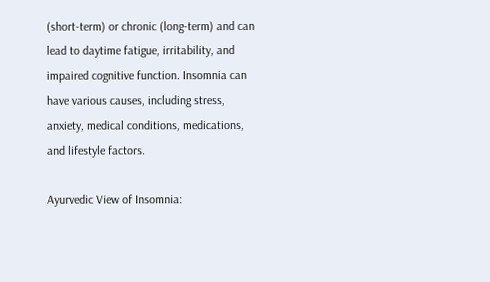(short-term) or chronic (long-term) and can lead to daytime fatigue, irritability, and impaired cognitive function. Insomnia can have various causes, including stress, anxiety, medical conditions, medications, and lifestyle factors.

Ayurvedic View of Insomnia: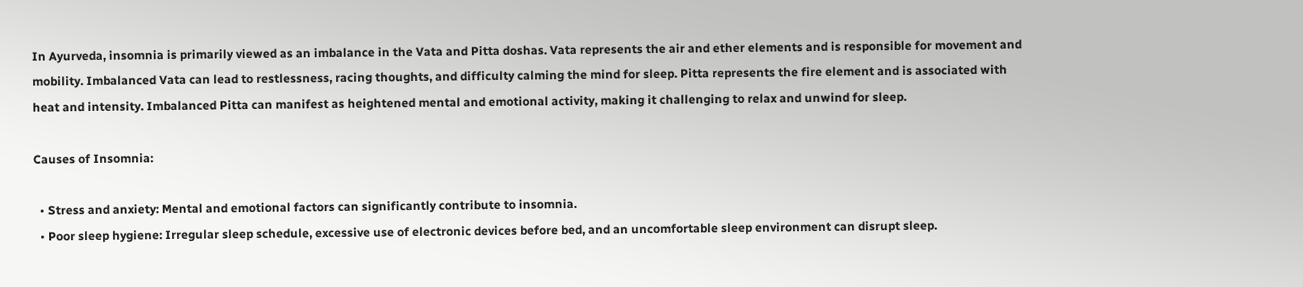In Ayurveda, insomnia is primarily viewed as an imbalance in the Vata and Pitta doshas. Vata represents the air and ether elements and is responsible for movement and mobility. Imbalanced Vata can lead to restlessness, racing thoughts, and difficulty calming the mind for sleep. Pitta represents the fire element and is associated with heat and intensity. Imbalanced Pitta can manifest as heightened mental and emotional activity, making it challenging to relax and unwind for sleep.

Causes of Insomnia:

  • Stress and anxiety: Mental and emotional factors can significantly contribute to insomnia.
  • Poor sleep hygiene: Irregular sleep schedule, excessive use of electronic devices before bed, and an uncomfortable sleep environment can disrupt sleep.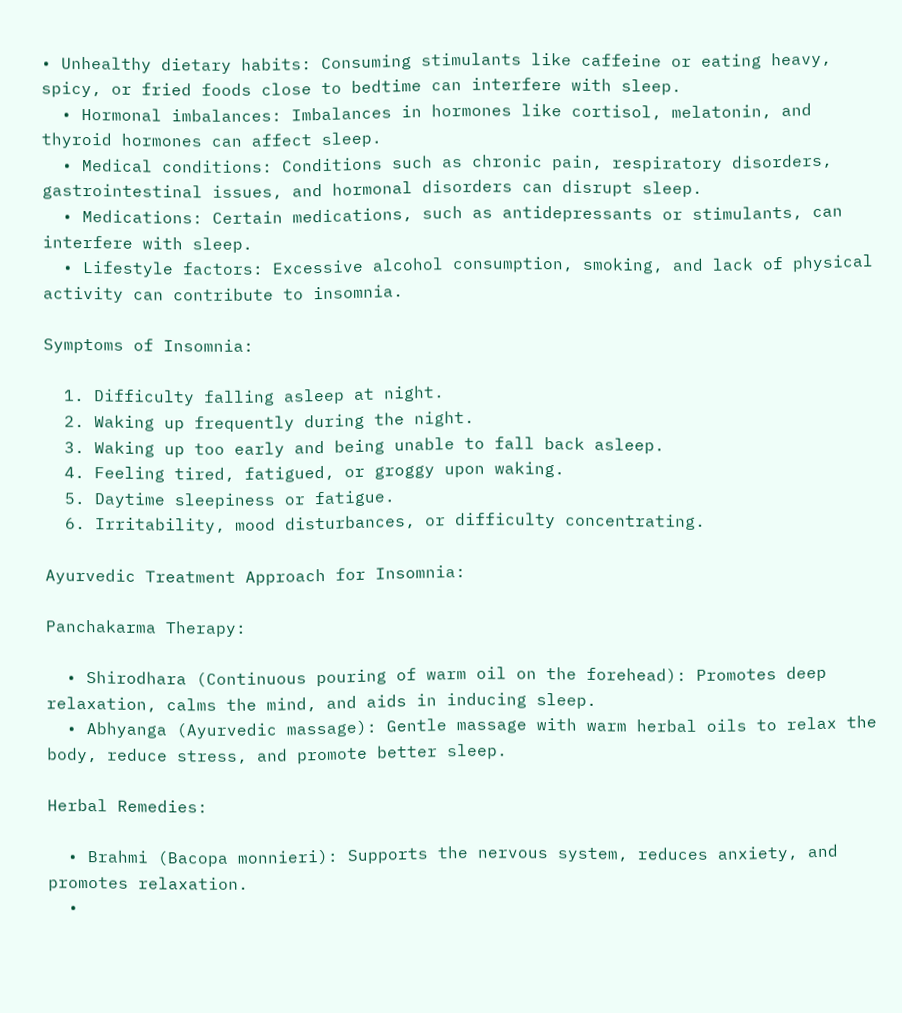• Unhealthy dietary habits: Consuming stimulants like caffeine or eating heavy, spicy, or fried foods close to bedtime can interfere with sleep.
  • Hormonal imbalances: Imbalances in hormones like cortisol, melatonin, and thyroid hormones can affect sleep.
  • Medical conditions: Conditions such as chronic pain, respiratory disorders, gastrointestinal issues, and hormonal disorders can disrupt sleep.
  • Medications: Certain medications, such as antidepressants or stimulants, can interfere with sleep.
  • Lifestyle factors: Excessive alcohol consumption, smoking, and lack of physical activity can contribute to insomnia.

Symptoms of Insomnia:

  1. Difficulty falling asleep at night.
  2. Waking up frequently during the night.
  3. Waking up too early and being unable to fall back asleep.
  4. Feeling tired, fatigued, or groggy upon waking.
  5. Daytime sleepiness or fatigue.
  6. Irritability, mood disturbances, or difficulty concentrating.

Ayurvedic Treatment Approach for Insomnia:

Panchakarma Therapy:

  • Shirodhara (Continuous pouring of warm oil on the forehead): Promotes deep relaxation, calms the mind, and aids in inducing sleep.
  • Abhyanga (Ayurvedic massage): Gentle massage with warm herbal oils to relax the body, reduce stress, and promote better sleep.

Herbal Remedies:

  • Brahmi (Bacopa monnieri): Supports the nervous system, reduces anxiety, and promotes relaxation.
  •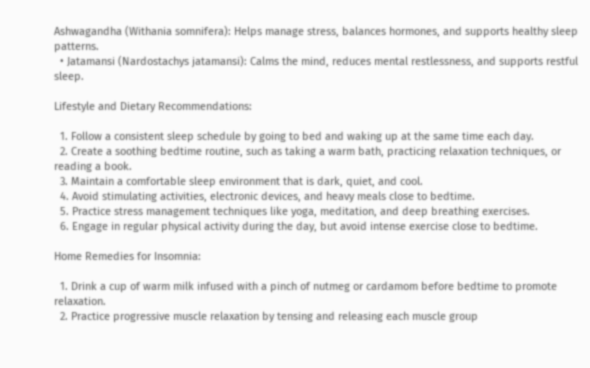Ashwagandha (Withania somnifera): Helps manage stress, balances hormones, and supports healthy sleep patterns.
  • Jatamansi (Nardostachys jatamansi): Calms the mind, reduces mental restlessness, and supports restful sleep.

Lifestyle and Dietary Recommendations:

  1. Follow a consistent sleep schedule by going to bed and waking up at the same time each day.
  2. Create a soothing bedtime routine, such as taking a warm bath, practicing relaxation techniques, or reading a book.
  3. Maintain a comfortable sleep environment that is dark, quiet, and cool.
  4. Avoid stimulating activities, electronic devices, and heavy meals close to bedtime.
  5. Practice stress management techniques like yoga, meditation, and deep breathing exercises.
  6. Engage in regular physical activity during the day, but avoid intense exercise close to bedtime.

Home Remedies for Insomnia:

  1. Drink a cup of warm milk infused with a pinch of nutmeg or cardamom before bedtime to promote relaxation.
  2. Practice progressive muscle relaxation by tensing and releasing each muscle group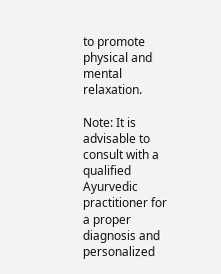to promote physical and mental relaxation.

Note: It is advisable to consult with a qualified Ayurvedic practitioner for a proper diagnosis and personalized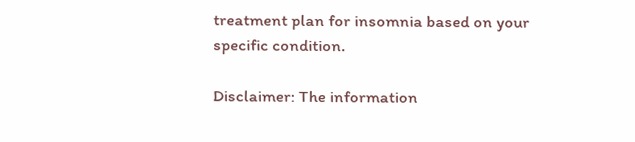treatment plan for insomnia based on your specific condition.

Disclaimer: The information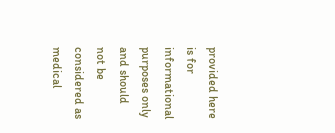provided here is for informational purposes only and should not be considered as medical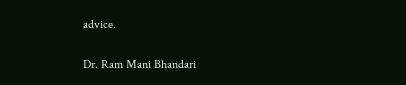advice.

Dr. Ram Mani Bhandari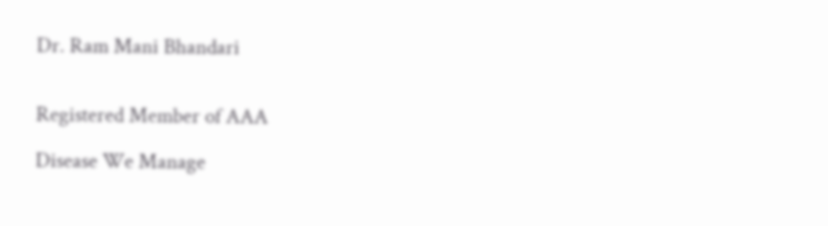Dr. Ram Mani Bhandari


Registered Member of AAA

Disease We Manage